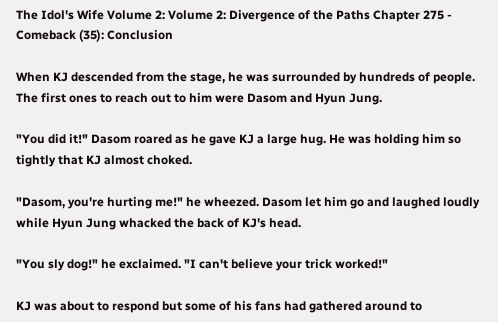The Idol's Wife Volume 2: Volume 2: Divergence of the Paths Chapter 275 - Comeback (35): Conclusion

When KJ descended from the stage, he was surrounded by hundreds of people. The first ones to reach out to him were Dasom and Hyun Jung.

"You did it!" Dasom roared as he gave KJ a large hug. He was holding him so tightly that KJ almost choked.

"Dasom, you're hurting me!" he wheezed. Dasom let him go and laughed loudly while Hyun Jung whacked the back of KJ's head.

"You sly dog!" he exclaimed. "I can't believe your trick worked!"

KJ was about to respond but some of his fans had gathered around to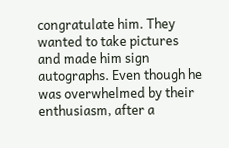congratulate him. They wanted to take pictures and made him sign autographs. Even though he was overwhelmed by their enthusiasm, after a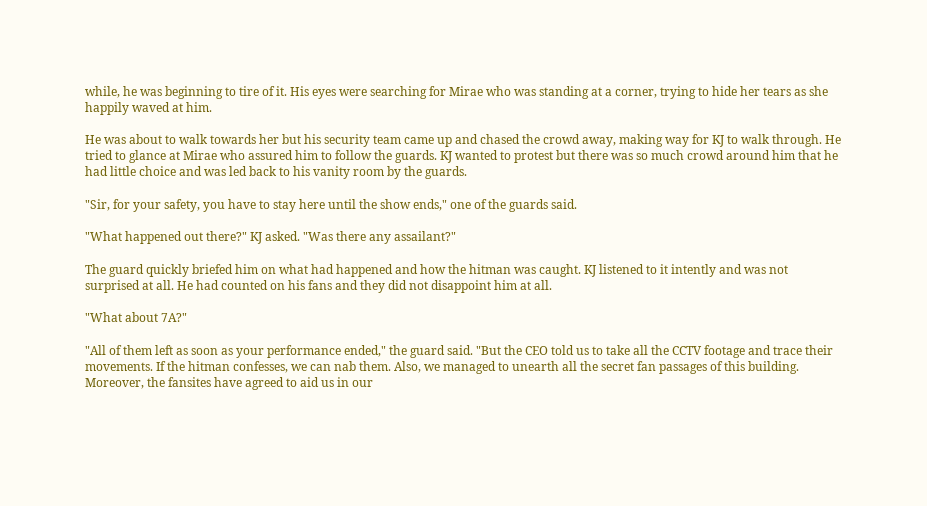while, he was beginning to tire of it. His eyes were searching for Mirae who was standing at a corner, trying to hide her tears as she happily waved at him.

He was about to walk towards her but his security team came up and chased the crowd away, making way for KJ to walk through. He tried to glance at Mirae who assured him to follow the guards. KJ wanted to protest but there was so much crowd around him that he had little choice and was led back to his vanity room by the guards.

"Sir, for your safety, you have to stay here until the show ends," one of the guards said.

"What happened out there?" KJ asked. "Was there any assailant?"

The guard quickly briefed him on what had happened and how the hitman was caught. KJ listened to it intently and was not surprised at all. He had counted on his fans and they did not disappoint him at all.

"What about 7A?"

"All of them left as soon as your performance ended," the guard said. "But the CEO told us to take all the CCTV footage and trace their movements. If the hitman confesses, we can nab them. Also, we managed to unearth all the secret fan passages of this building. Moreover, the fansites have agreed to aid us in our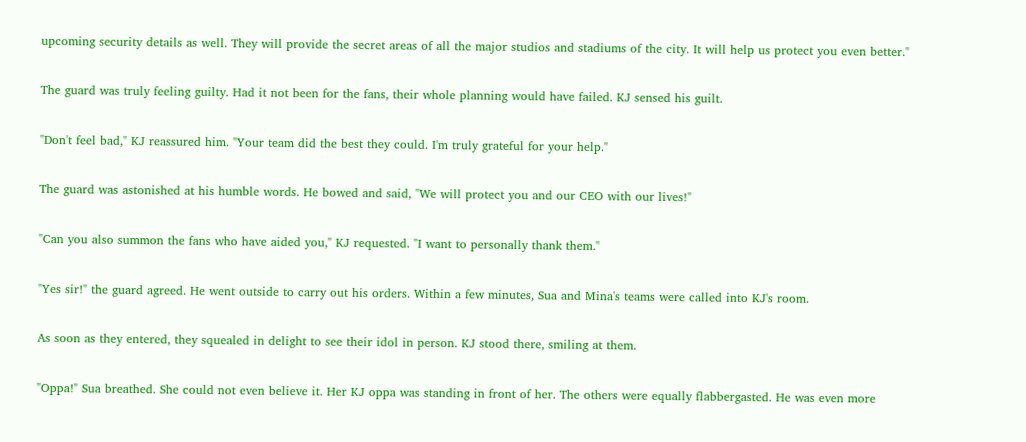upcoming security details as well. They will provide the secret areas of all the major studios and stadiums of the city. It will help us protect you even better."

The guard was truly feeling guilty. Had it not been for the fans, their whole planning would have failed. KJ sensed his guilt.

"Don't feel bad," KJ reassured him. "Your team did the best they could. I'm truly grateful for your help."

The guard was astonished at his humble words. He bowed and said, "We will protect you and our CEO with our lives!"

"Can you also summon the fans who have aided you," KJ requested. "I want to personally thank them."

"Yes sir!" the guard agreed. He went outside to carry out his orders. Within a few minutes, Sua and Mina's teams were called into KJ's room.

As soon as they entered, they squealed in delight to see their idol in person. KJ stood there, smiling at them.

"Oppa!" Sua breathed. She could not even believe it. Her KJ oppa was standing in front of her. The others were equally flabbergasted. He was even more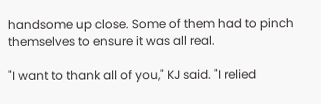handsome up close. Some of them had to pinch themselves to ensure it was all real.

"I want to thank all of you," KJ said. "I relied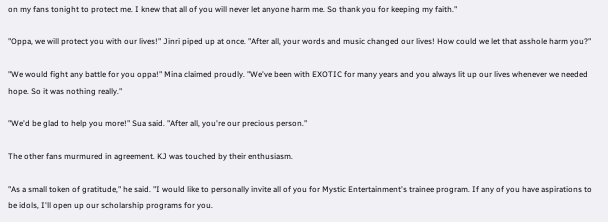on my fans tonight to protect me. I knew that all of you will never let anyone harm me. So thank you for keeping my faith."

"Oppa, we will protect you with our lives!" Jinri piped up at once. "After all, your words and music changed our lives! How could we let that asshole harm you?"

"We would fight any battle for you oppa!" Mina claimed proudly. "We've been with EXOTIC for many years and you always lit up our lives whenever we needed hope. So it was nothing really."

"We'd be glad to help you more!" Sua said. "After all, you're our precious person."

The other fans murmured in agreement. KJ was touched by their enthusiasm.

"As a small token of gratitude," he said. "I would like to personally invite all of you for Mystic Entertainment's trainee program. If any of you have aspirations to be idols, I'll open up our scholarship programs for you.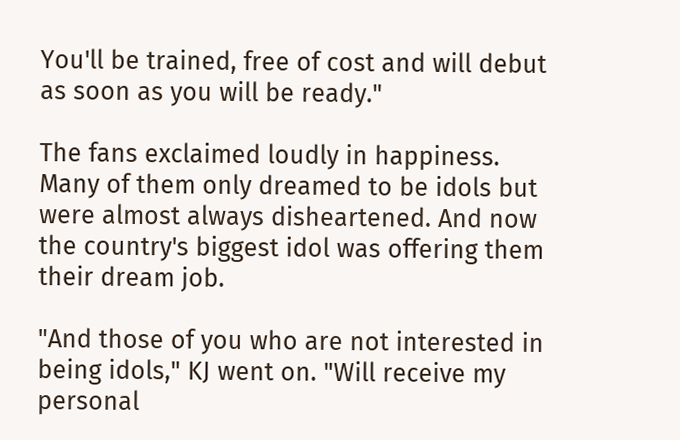You'll be trained, free of cost and will debut as soon as you will be ready."

The fans exclaimed loudly in happiness. Many of them only dreamed to be idols but were almost always disheartened. And now the country's biggest idol was offering them their dream job.

"And those of you who are not interested in being idols," KJ went on. "Will receive my personal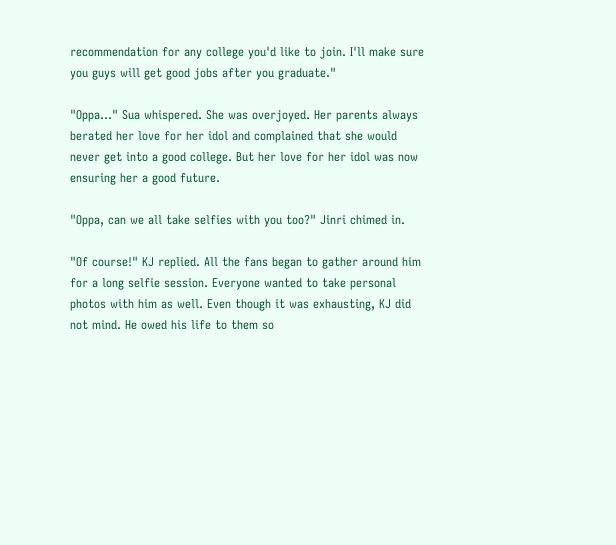recommendation for any college you'd like to join. I'll make sure you guys will get good jobs after you graduate."

"Oppa…" Sua whispered. She was overjoyed. Her parents always berated her love for her idol and complained that she would never get into a good college. But her love for her idol was now ensuring her a good future.

"Oppa, can we all take selfies with you too?" Jinri chimed in.

"Of course!" KJ replied. All the fans began to gather around him for a long selfie session. Everyone wanted to take personal photos with him as well. Even though it was exhausting, KJ did not mind. He owed his life to them so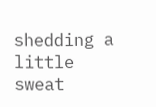shedding a little sweat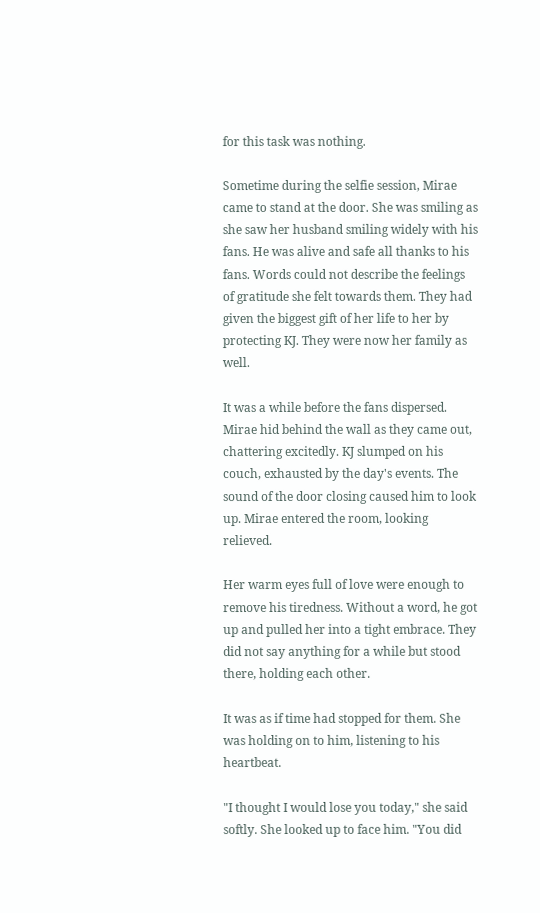for this task was nothing.

Sometime during the selfie session, Mirae came to stand at the door. She was smiling as she saw her husband smiling widely with his fans. He was alive and safe all thanks to his fans. Words could not describe the feelings of gratitude she felt towards them. They had given the biggest gift of her life to her by protecting KJ. They were now her family as well.

It was a while before the fans dispersed. Mirae hid behind the wall as they came out, chattering excitedly. KJ slumped on his couch, exhausted by the day's events. The sound of the door closing caused him to look up. Mirae entered the room, looking relieved.

Her warm eyes full of love were enough to remove his tiredness. Without a word, he got up and pulled her into a tight embrace. They did not say anything for a while but stood there, holding each other.

It was as if time had stopped for them. She was holding on to him, listening to his heartbeat.

"I thought I would lose you today," she said softly. She looked up to face him. "You did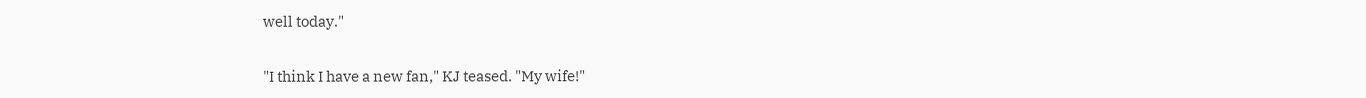well today."

"I think I have a new fan," KJ teased. "My wife!"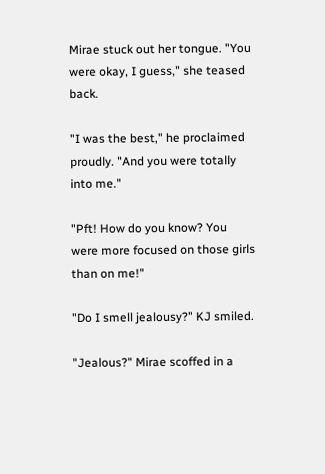Mirae stuck out her tongue. "You were okay, I guess," she teased back.

"I was the best," he proclaimed proudly. "And you were totally into me."

"Pft! How do you know? You were more focused on those girls than on me!"

"Do I smell jealousy?" KJ smiled.

"Jealous?" Mirae scoffed in a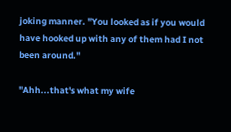joking manner. "You looked as if you would have hooked up with any of them had I not been around."

"Ahh...that's what my wife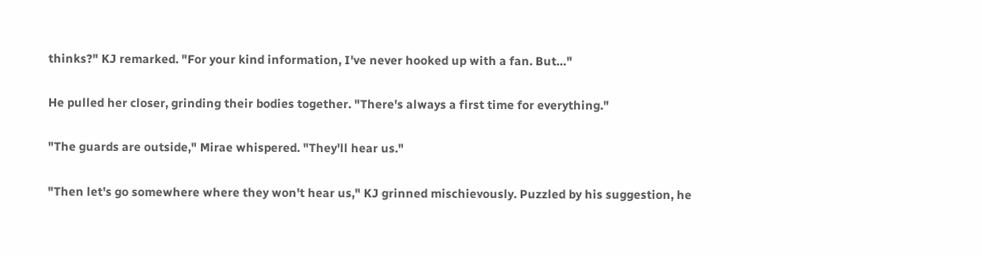thinks?" KJ remarked. "For your kind information, I've never hooked up with a fan. But…"

He pulled her closer, grinding their bodies together. "There's always a first time for everything."

"The guards are outside," Mirae whispered. "They'll hear us."

"Then let's go somewhere where they won't hear us," KJ grinned mischievously. Puzzled by his suggestion, he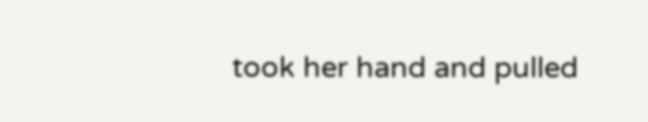took her hand and pulled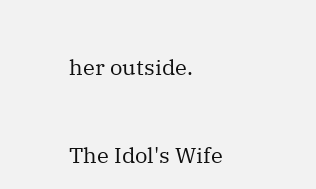her outside.

The Idol's Wife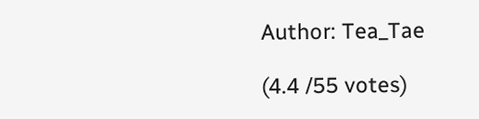Author: Tea_Tae

(4.4 /55 votes)